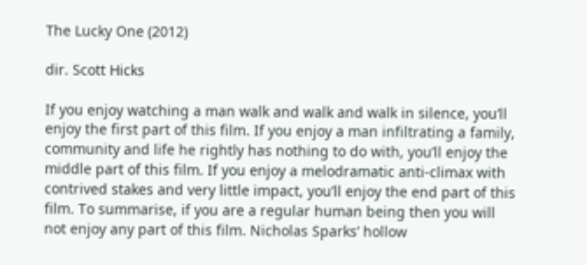The Lucky One (2012)

dir. Scott Hicks

If you enjoy watching a man walk and walk and walk in silence, you’ll enjoy the first part of this film. If you enjoy a man infiltrating a family, community and life he rightly has nothing to do with, you’ll enjoy the middle part of this film. If you enjoy a melodramatic anti-climax with contrived stakes and very little impact, you’ll enjoy the end part of this film. To summarise, if you are a regular human being then you will not enjoy any part of this film. Nicholas Sparks’ hollow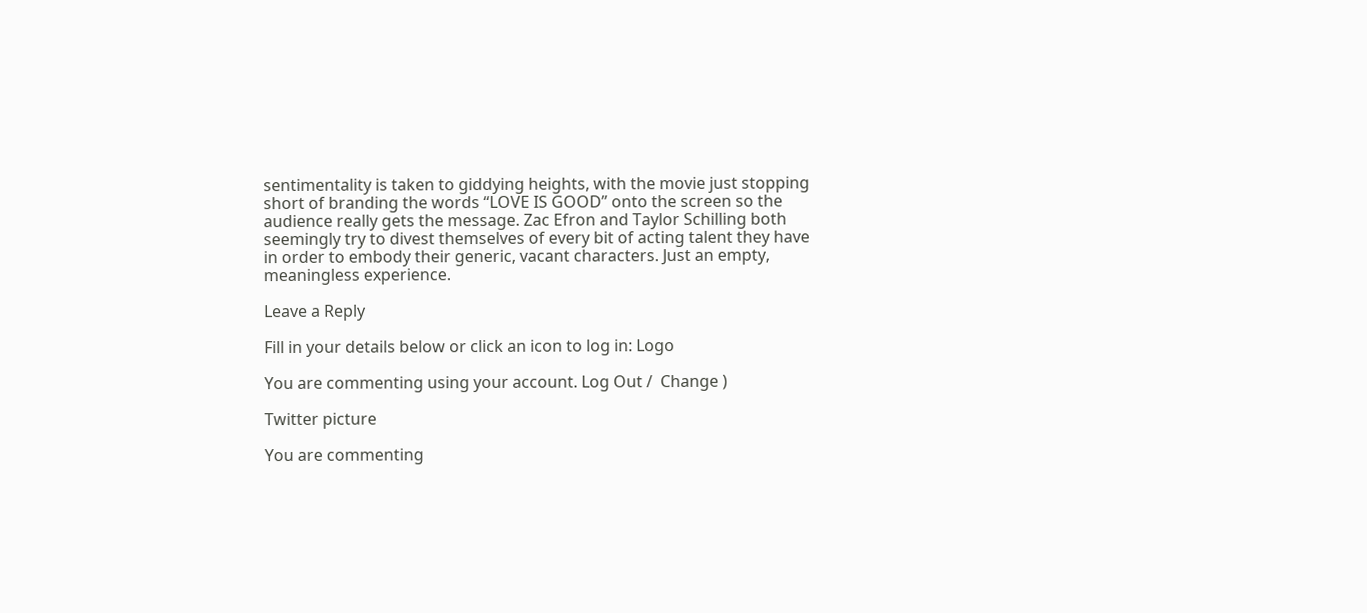sentimentality is taken to giddying heights, with the movie just stopping short of branding the words “LOVE IS GOOD” onto the screen so the audience really gets the message. Zac Efron and Taylor Schilling both seemingly try to divest themselves of every bit of acting talent they have in order to embody their generic, vacant characters. Just an empty, meaningless experience.

Leave a Reply

Fill in your details below or click an icon to log in: Logo

You are commenting using your account. Log Out /  Change )

Twitter picture

You are commenting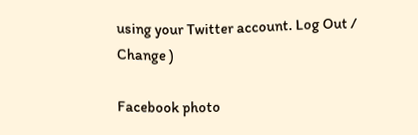using your Twitter account. Log Out /  Change )

Facebook photo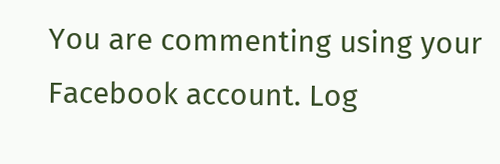You are commenting using your Facebook account. Log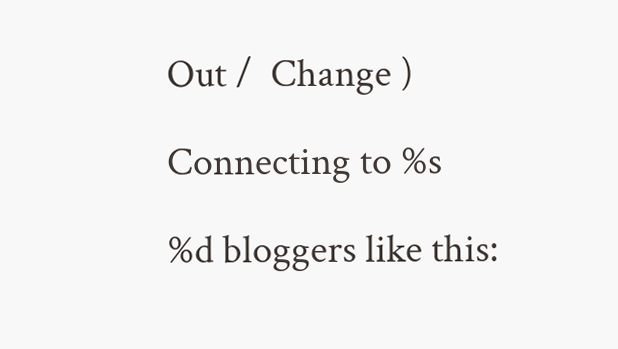Out /  Change )

Connecting to %s

%d bloggers like this: